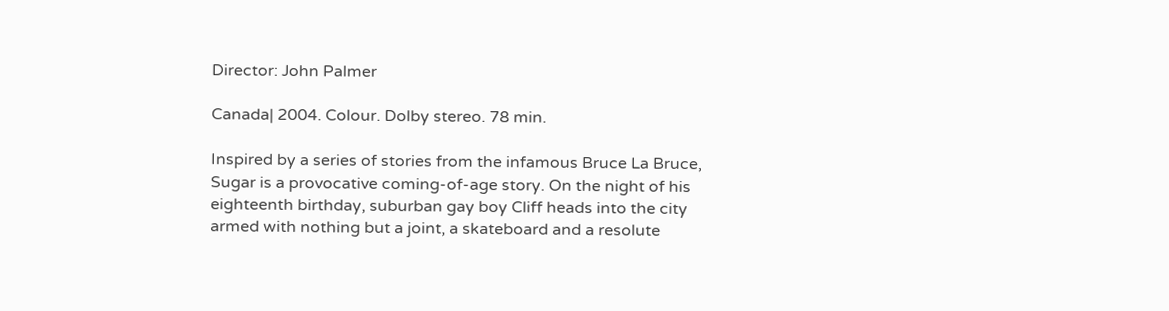Director: John Palmer

Canada| 2004. Colour. Dolby stereo. 78 min.

Inspired by a series of stories from the infamous Bruce La Bruce, Sugar is a provocative coming-of-age story. On the night of his eighteenth birthday, suburban gay boy Cliff heads into the city armed with nothing but a joint, a skateboard and a resolute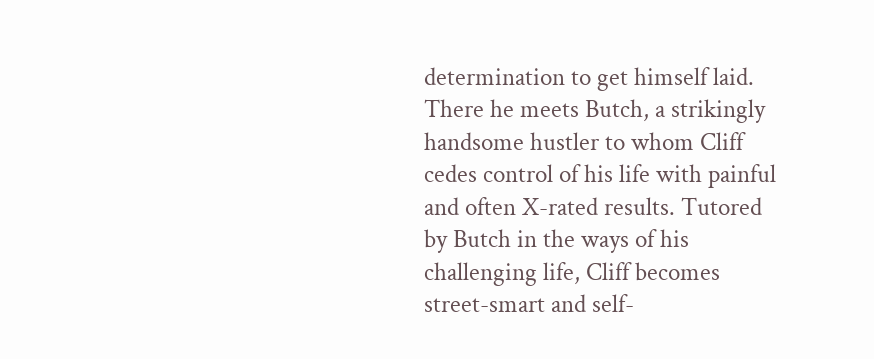determination to get himself laid. There he meets Butch, a strikingly handsome hustler to whom Cliff cedes control of his life with painful and often X-rated results. Tutored by Butch in the ways of his challenging life, Cliff becomes street-smart and self-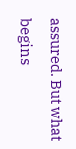assured. But what begins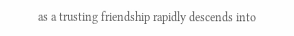as a trusting friendship rapidly descends into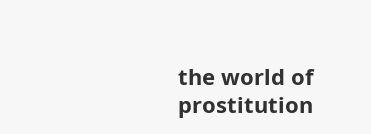the world of prostitution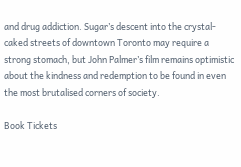and drug addiction. Sugar’s descent into the crystal-caked streets of downtown Toronto may require a strong stomach, but John Palmer’s film remains optimistic about the kindness and redemption to be found in even the most brutalised corners of society.

Book Tickets